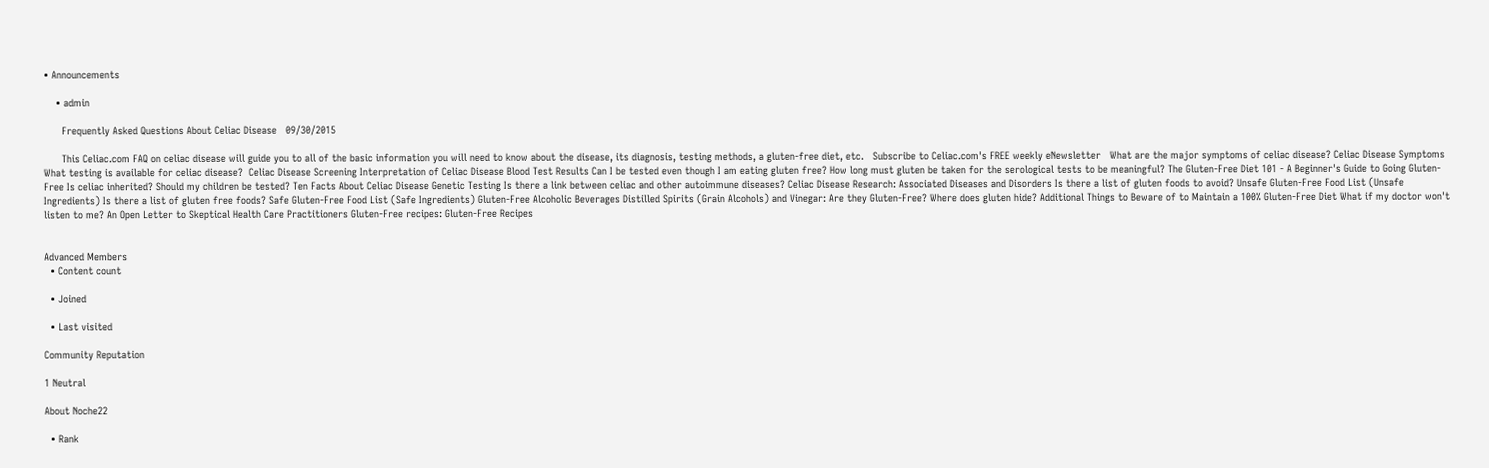• Announcements

    • admin

      Frequently Asked Questions About Celiac Disease   09/30/2015

      This Celiac.com FAQ on celiac disease will guide you to all of the basic information you will need to know about the disease, its diagnosis, testing methods, a gluten-free diet, etc.   Subscribe to Celiac.com's FREE weekly eNewsletter   What are the major symptoms of celiac disease? Celiac Disease Symptoms What testing is available for celiac disease?  Celiac Disease Screening Interpretation of Celiac Disease Blood Test Results Can I be tested even though I am eating gluten free? How long must gluten be taken for the serological tests to be meaningful? The Gluten-Free Diet 101 - A Beginner's Guide to Going Gluten-Free Is celiac inherited? Should my children be tested? Ten Facts About Celiac Disease Genetic Testing Is there a link between celiac and other autoimmune diseases? Celiac Disease Research: Associated Diseases and Disorders Is there a list of gluten foods to avoid? Unsafe Gluten-Free Food List (Unsafe Ingredients) Is there a list of gluten free foods? Safe Gluten-Free Food List (Safe Ingredients) Gluten-Free Alcoholic Beverages Distilled Spirits (Grain Alcohols) and Vinegar: Are they Gluten-Free? Where does gluten hide? Additional Things to Beware of to Maintain a 100% Gluten-Free Diet What if my doctor won't listen to me? An Open Letter to Skeptical Health Care Practitioners Gluten-Free recipes: Gluten-Free Recipes


Advanced Members
  • Content count

  • Joined

  • Last visited

Community Reputation

1 Neutral

About Noche22

  • Rank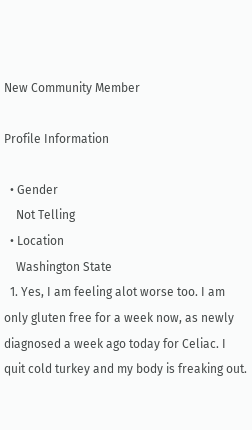New Community Member

Profile Information

  • Gender
    Not Telling
  • Location
    Washington State
  1. Yes, I am feeling alot worse too. I am only gluten free for a week now, as newly diagnosed a week ago today for Celiac. I quit cold turkey and my body is freaking out.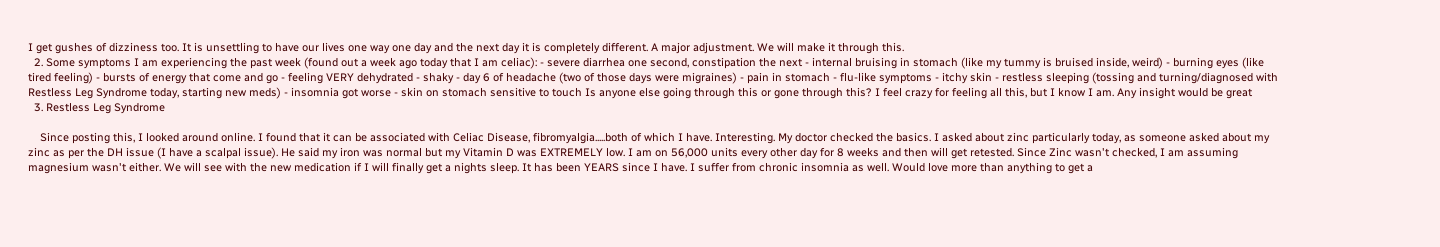I get gushes of dizziness too. It is unsettling to have our lives one way one day and the next day it is completely different. A major adjustment. We will make it through this.
  2. Some symptoms I am experiencing the past week (found out a week ago today that I am celiac): - severe diarrhea one second, constipation the next - internal bruising in stomach (like my tummy is bruised inside, weird) - burning eyes (like tired feeling) - bursts of energy that come and go - feeling VERY dehydrated - shaky - day 6 of headache (two of those days were migraines) - pain in stomach - flu-like symptoms - itchy skin - restless sleeping (tossing and turning/diagnosed with Restless Leg Syndrome today, starting new meds) - insomnia got worse - skin on stomach sensitive to touch Is anyone else going through this or gone through this? I feel crazy for feeling all this, but I know I am. Any insight would be great
  3. Restless Leg Syndrome

    Since posting this, I looked around online. I found that it can be associated with Celiac Disease, fibromyalgia.....both of which I have. Interesting. My doctor checked the basics. I asked about zinc particularly today, as someone asked about my zinc as per the DH issue (I have a scalpal issue). He said my iron was normal but my Vitamin D was EXTREMELY low. I am on 56,000 units every other day for 8 weeks and then will get retested. Since Zinc wasn't checked, I am assuming magnesium wasn't either. We will see with the new medication if I will finally get a nights sleep. It has been YEARS since I have. I suffer from chronic insomnia as well. Would love more than anything to get a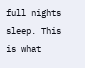full nights sleep. This is what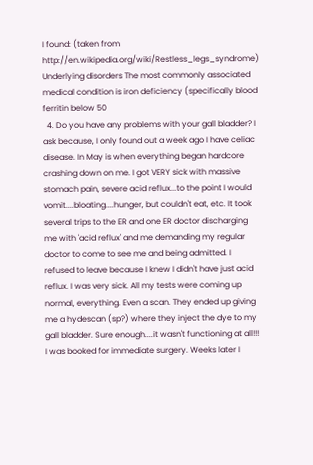I found: (taken from http://en.wikipedia.org/wiki/Restless_legs_syndrome) Underlying disorders The most commonly associated medical condition is iron deficiency (specifically blood ferritin below 50
  4. Do you have any problems with your gall bladder? I ask because, I only found out a week ago I have celiac disease. In May is when everything began hardcore crashing down on me. I got VERY sick with massive stomach pain, severe acid reflux...to the point I would vomit....bloating....hunger, but couldn't eat, etc. It took several trips to the ER and one ER doctor discharging me with 'acid reflux' and me demanding my regular doctor to come to see me and being admitted. I refused to leave because I knew I didn't have just acid reflux. I was very sick. All my tests were coming up normal, everything. Even a scan. They ended up giving me a hydescan (sp?) where they inject the dye to my gall bladder. Sure enough....it wasn't functioning at all!!! I was booked for immediate surgery. Weeks later I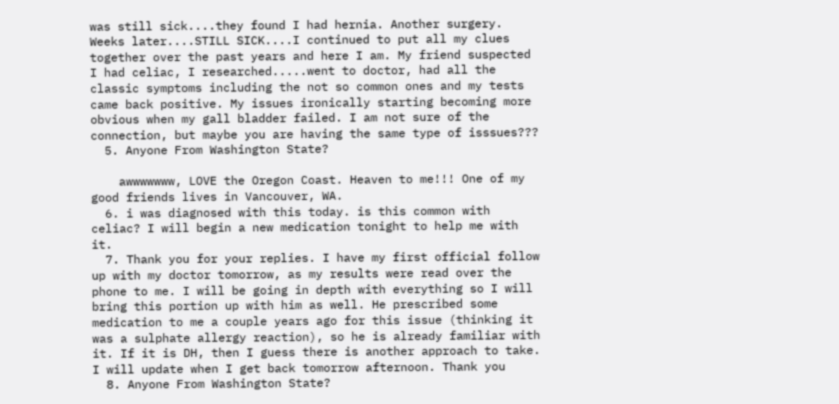was still sick....they found I had hernia. Another surgery. Weeks later....STILL SICK....I continued to put all my clues together over the past years and here I am. My friend suspected I had celiac, I researched.....went to doctor, had all the classic symptoms including the not so common ones and my tests came back positive. My issues ironically starting becoming more obvious when my gall bladder failed. I am not sure of the connection, but maybe you are having the same type of isssues???
  5. Anyone From Washington State?

    awwwwwww, LOVE the Oregon Coast. Heaven to me!!! One of my good friends lives in Vancouver, WA.
  6. i was diagnosed with this today. is this common with celiac? I will begin a new medication tonight to help me with it.
  7. Thank you for your replies. I have my first official follow up with my doctor tomorrow, as my results were read over the phone to me. I will be going in depth with everything so I will bring this portion up with him as well. He prescribed some medication to me a couple years ago for this issue (thinking it was a sulphate allergy reaction), so he is already familiar with it. If it is DH, then I guess there is another approach to take. I will update when I get back tomorrow afternoon. Thank you
  8. Anyone From Washington State?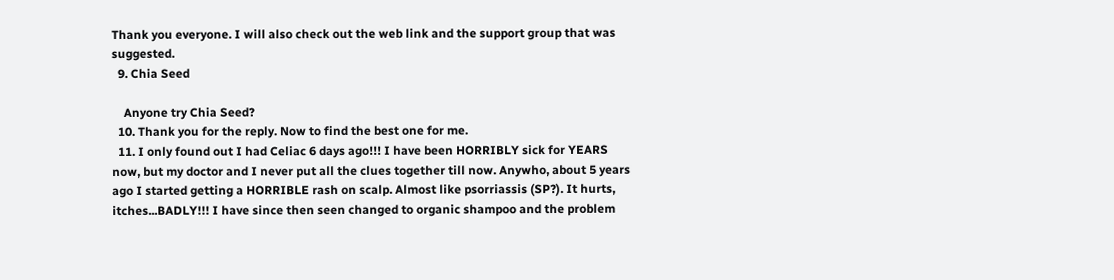Thank you everyone. I will also check out the web link and the support group that was suggested.
  9. Chia Seed

    Anyone try Chia Seed?
  10. Thank you for the reply. Now to find the best one for me.
  11. I only found out I had Celiac 6 days ago!!! I have been HORRIBLY sick for YEARS now, but my doctor and I never put all the clues together till now. Anywho, about 5 years ago I started getting a HORRIBLE rash on scalp. Almost like psorriassis (SP?). It hurts, itches...BADLY!!! I have since then seen changed to organic shampoo and the problem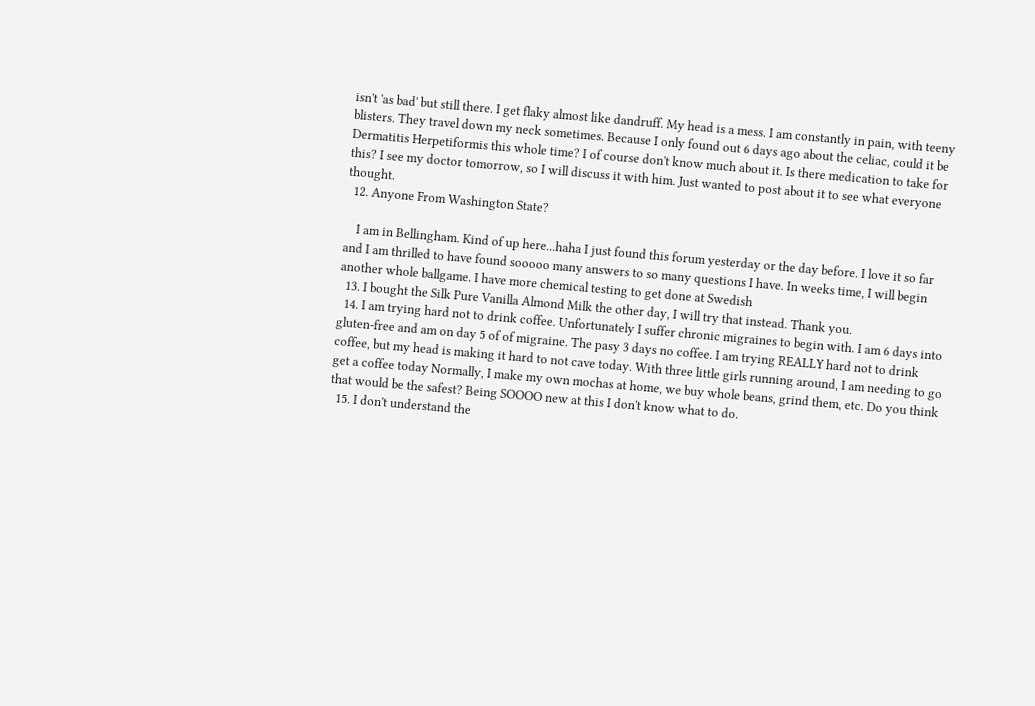isn't 'as bad' but still there. I get flaky almost like dandruff. My head is a mess. I am constantly in pain, with teeny blisters. They travel down my neck sometimes. Because I only found out 6 days ago about the celiac, could it be Dermatitis Herpetiformis this whole time? I of course don't know much about it. Is there medication to take for this? I see my doctor tomorrow, so I will discuss it with him. Just wanted to post about it to see what everyone thought.
  12. Anyone From Washington State?

    I am in Bellingham. Kind of up here...haha I just found this forum yesterday or the day before. I love it so far and I am thrilled to have found sooooo many answers to so many questions I have. In weeks time, I will begin another whole ballgame. I have more chemical testing to get done at Swedish
  13. I bought the Silk Pure Vanilla Almond Milk the other day, I will try that instead. Thank you.
  14. I am trying hard not to drink coffee. Unfortunately I suffer chronic migraines to begin with. I am 6 days into gluten-free and am on day 5 of of migraine. The pasy 3 days no coffee. I am trying REALLY hard not to drink coffee, but my head is making it hard to not cave today. With three little girls running around, I am needing to go get a coffee today Normally, I make my own mochas at home, we buy whole beans, grind them, etc. Do you think that would be the safest? Being SOOOO new at this I don't know what to do.
  15. I don't understand the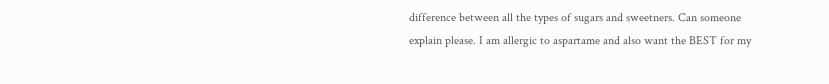difference between all the types of sugars and sweetners. Can someone explain please. I am allergic to aspartame and also want the BEST for my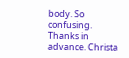body. So confusing. Thanks in advance. Christa